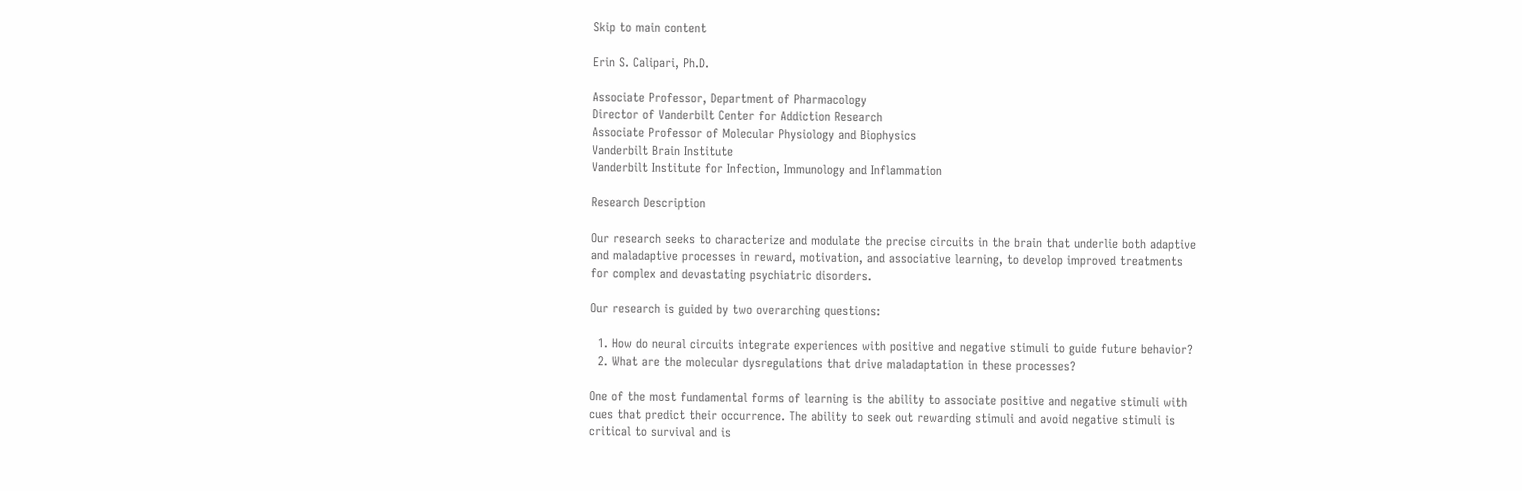Skip to main content

Erin S. Calipari, Ph.D.

Associate Professor, Department of Pharmacology
Director of Vanderbilt Center for Addiction Research
Associate Professor of Molecular Physiology and Biophysics
Vanderbilt Brain Institute
Vanderbilt Institute for Infection, Immunology and Inflammation

Research Description

Our research seeks to characterize and modulate the precise circuits in the brain that underlie both adaptive and maladaptive processes in reward, motivation, and associative learning, to develop improved treatments for complex and devastating psychiatric disorders.

Our research is guided by two overarching questions:

  1. How do neural circuits integrate experiences with positive and negative stimuli to guide future behavior?
  2. What are the molecular dysregulations that drive maladaptation in these processes?

One of the most fundamental forms of learning is the ability to associate positive and negative stimuli with cues that predict their occurrence. The ability to seek out rewarding stimuli and avoid negative stimuli is critical to survival and is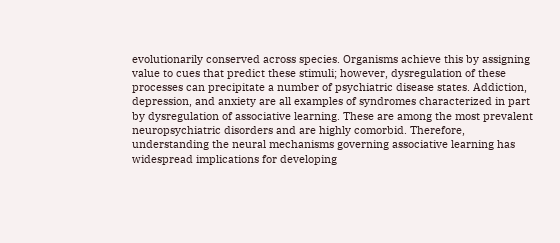evolutionarily conserved across species. Organisms achieve this by assigning value to cues that predict these stimuli; however, dysregulation of these processes can precipitate a number of psychiatric disease states. Addiction, depression, and anxiety are all examples of syndromes characterized in part by dysregulation of associative learning. These are among the most prevalent neuropsychiatric disorders and are highly comorbid. Therefore, understanding the neural mechanisms governing associative learning has widespread implications for developing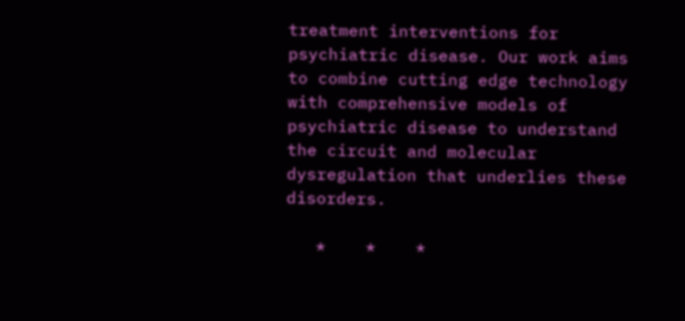treatment interventions for psychiatric disease. Our work aims to combine cutting edge technology with comprehensive models of psychiatric disease to understand the circuit and molecular dysregulation that underlies these disorders.

   *    *    *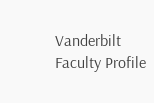Vanderbilt Faculty Profile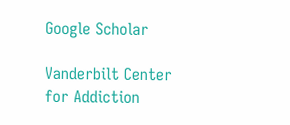Google Scholar

Vanderbilt Center for Addiction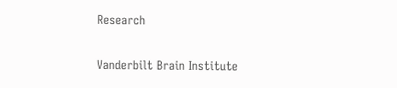Research

Vanderbilt Brain Institute